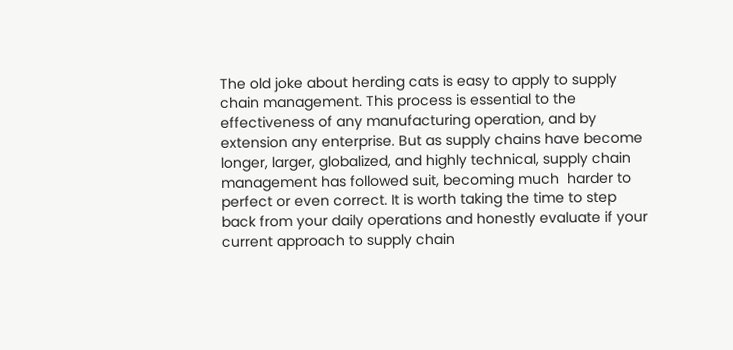The old joke about herding cats is easy to apply to supply chain management. This process is essential to the effectiveness of any manufacturing operation, and by extension any enterprise. But as supply chains have become longer, larger, globalized, and highly technical, supply chain management has followed suit, becoming much  harder to perfect or even correct. It is worth taking the time to step back from your daily operations and honestly evaluate if your current approach to supply chain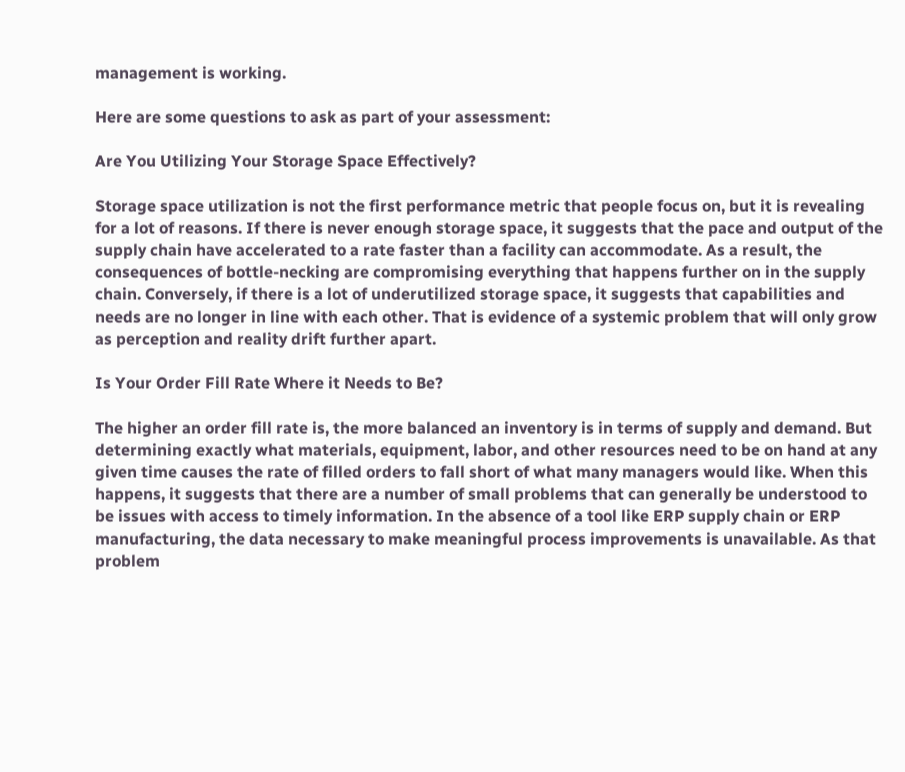management is working.

Here are some questions to ask as part of your assessment:

Are You Utilizing Your Storage Space Effectively?

Storage space utilization is not the first performance metric that people focus on, but it is revealing for a lot of reasons. If there is never enough storage space, it suggests that the pace and output of the supply chain have accelerated to a rate faster than a facility can accommodate. As a result, the consequences of bottle-necking are compromising everything that happens further on in the supply chain. Conversely, if there is a lot of underutilized storage space, it suggests that capabilities and needs are no longer in line with each other. That is evidence of a systemic problem that will only grow as perception and reality drift further apart.

Is Your Order Fill Rate Where it Needs to Be?

The higher an order fill rate is, the more balanced an inventory is in terms of supply and demand. But determining exactly what materials, equipment, labor, and other resources need to be on hand at any given time causes the rate of filled orders to fall short of what many managers would like. When this happens, it suggests that there are a number of small problems that can generally be understood to be issues with access to timely information. In the absence of a tool like ERP supply chain or ERP manufacturing, the data necessary to make meaningful process improvements is unavailable. As that problem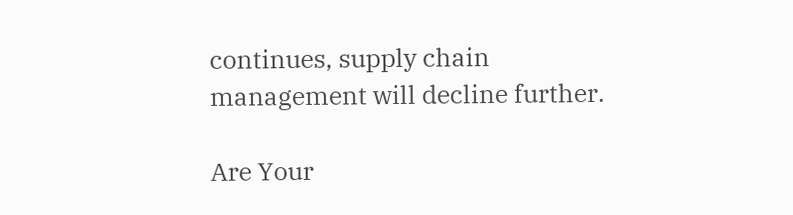continues, supply chain management will decline further.

Are Your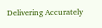Delivering Accurately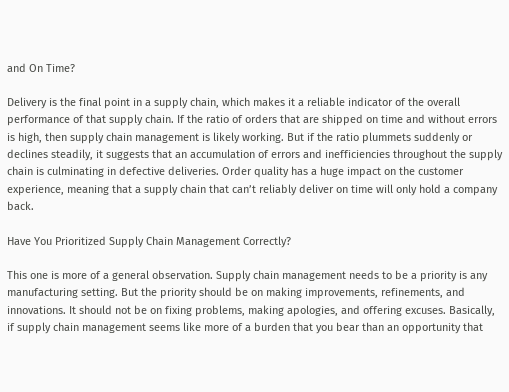and On Time?

Delivery is the final point in a supply chain, which makes it a reliable indicator of the overall performance of that supply chain. If the ratio of orders that are shipped on time and without errors is high, then supply chain management is likely working. But if the ratio plummets suddenly or declines steadily, it suggests that an accumulation of errors and inefficiencies throughout the supply chain is culminating in defective deliveries. Order quality has a huge impact on the customer experience, meaning that a supply chain that can’t reliably deliver on time will only hold a company back.

Have You Prioritized Supply Chain Management Correctly?

This one is more of a general observation. Supply chain management needs to be a priority is any manufacturing setting. But the priority should be on making improvements, refinements, and innovations. It should not be on fixing problems, making apologies, and offering excuses. Basically, if supply chain management seems like more of a burden that you bear than an opportunity that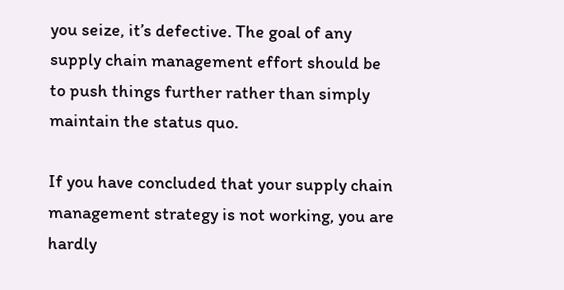you seize, it’s defective. The goal of any supply chain management effort should be to push things further rather than simply maintain the status quo.

If you have concluded that your supply chain management strategy is not working, you are hardly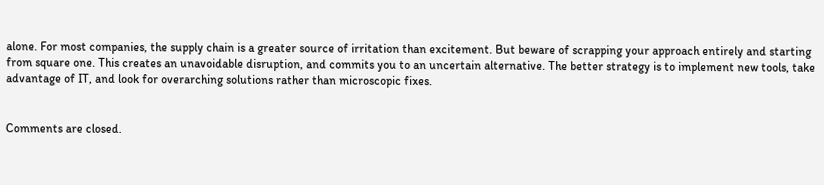alone. For most companies, the supply chain is a greater source of irritation than excitement. But beware of scrapping your approach entirely and starting from square one. This creates an unavoidable disruption, and commits you to an uncertain alternative. The better strategy is to implement new tools, take advantage of IT, and look for overarching solutions rather than microscopic fixes.


Comments are closed.